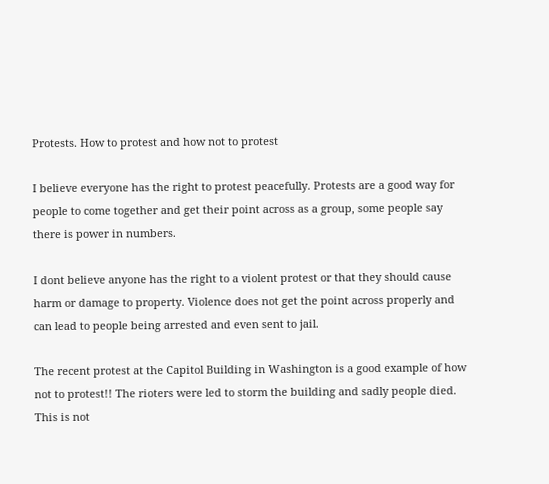Protests. How to protest and how not to protest

I believe everyone has the right to protest peacefully. Protests are a good way for people to come together and get their point across as a group, some people say there is power in numbers.

I dont believe anyone has the right to a violent protest or that they should cause harm or damage to property. Violence does not get the point across properly and can lead to people being arrested and even sent to jail.

The recent protest at the Capitol Building in Washington is a good example of how not to protest!! The rioters were led to storm the building and sadly people died. This is not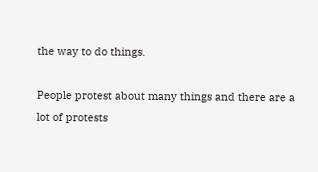the way to do things.

People protest about many things and there are a lot of protests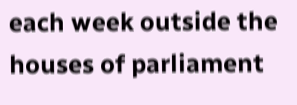each week outside the houses of parliament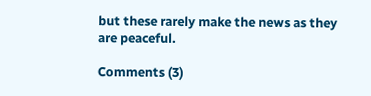but these rarely make the news as they are peaceful.

Comments (3)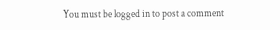You must be logged in to post a comment